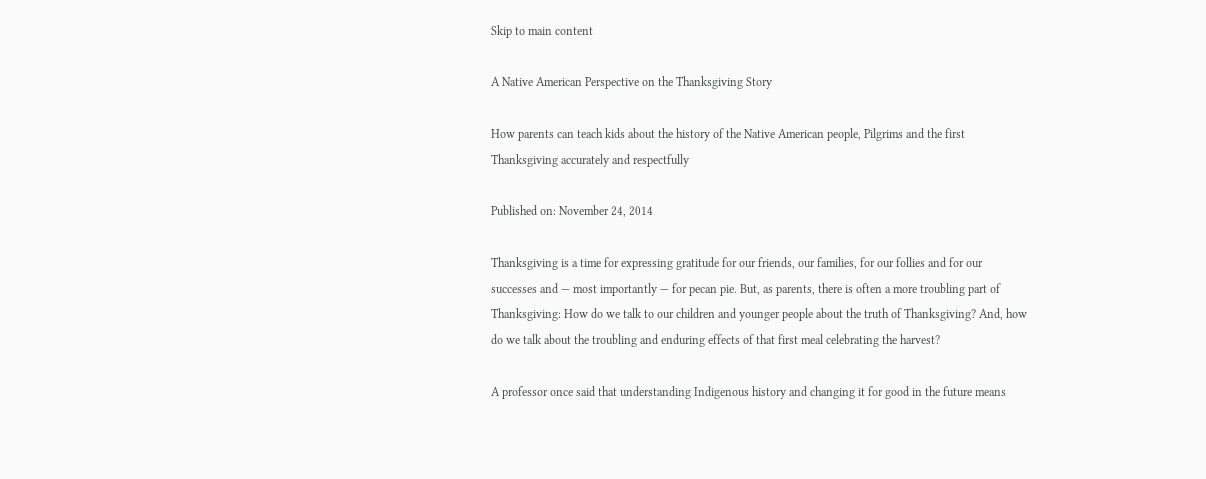Skip to main content

A Native American Perspective on the Thanksgiving Story

How parents can teach kids about the history of the Native American people, Pilgrims and the first Thanksgiving accurately and respectfully

Published on: November 24, 2014

Thanksgiving is a time for expressing gratitude for our friends, our families, for our follies and for our successes and — most importantly — for pecan pie. But, as parents, there is often a more troubling part of Thanksgiving: How do we talk to our children and younger people about the truth of Thanksgiving? And, how do we talk about the troubling and enduring effects of that first meal celebrating the harvest?

A professor once said that understanding Indigenous history and changing it for good in the future means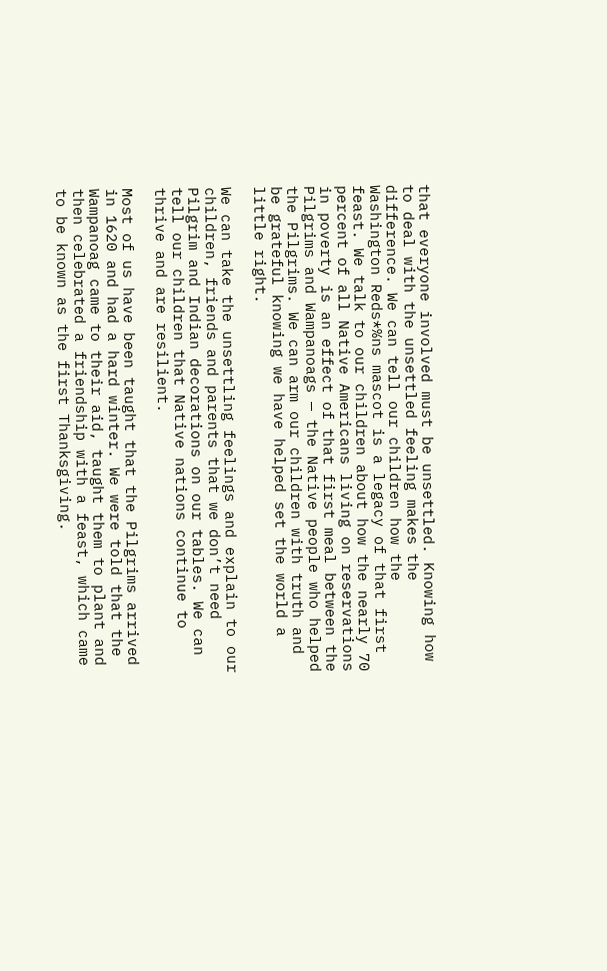that everyone involved must be unsettled. Knowing how to deal with the unsettled feeling makes the difference. We can tell our children how the Washington Reds*%ns mascot is a legacy of that first feast. We talk to our children about how the nearly 70 percent of all Native Americans living on reservations in poverty is an effect of that first meal between the Pilgrims and Wampanoags — the Native people who helped the Pilgrims. We can arm our children with truth and be grateful knowing we have helped set the world a little right.

We can take the unsettling feelings and explain to our children, friends and parents that we don’t need Pilgrim and Indian decorations on our tables. We can tell our children that Native nations continue to thrive and are resilient.

Most of us have been taught that the Pilgrims arrived in 1620 and had a hard winter. We were told that the Wampanoag came to their aid, taught them to plant and then celebrated a friendship with a feast, which came to be known as the first Thanksgiving.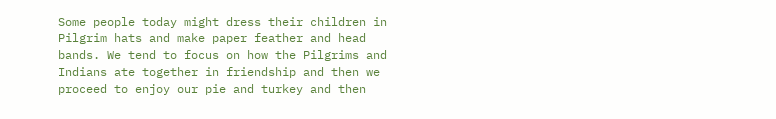Some people today might dress their children in Pilgrim hats and make paper feather and head bands. We tend to focus on how the Pilgrims and Indians ate together in friendship and then we proceed to enjoy our pie and turkey and then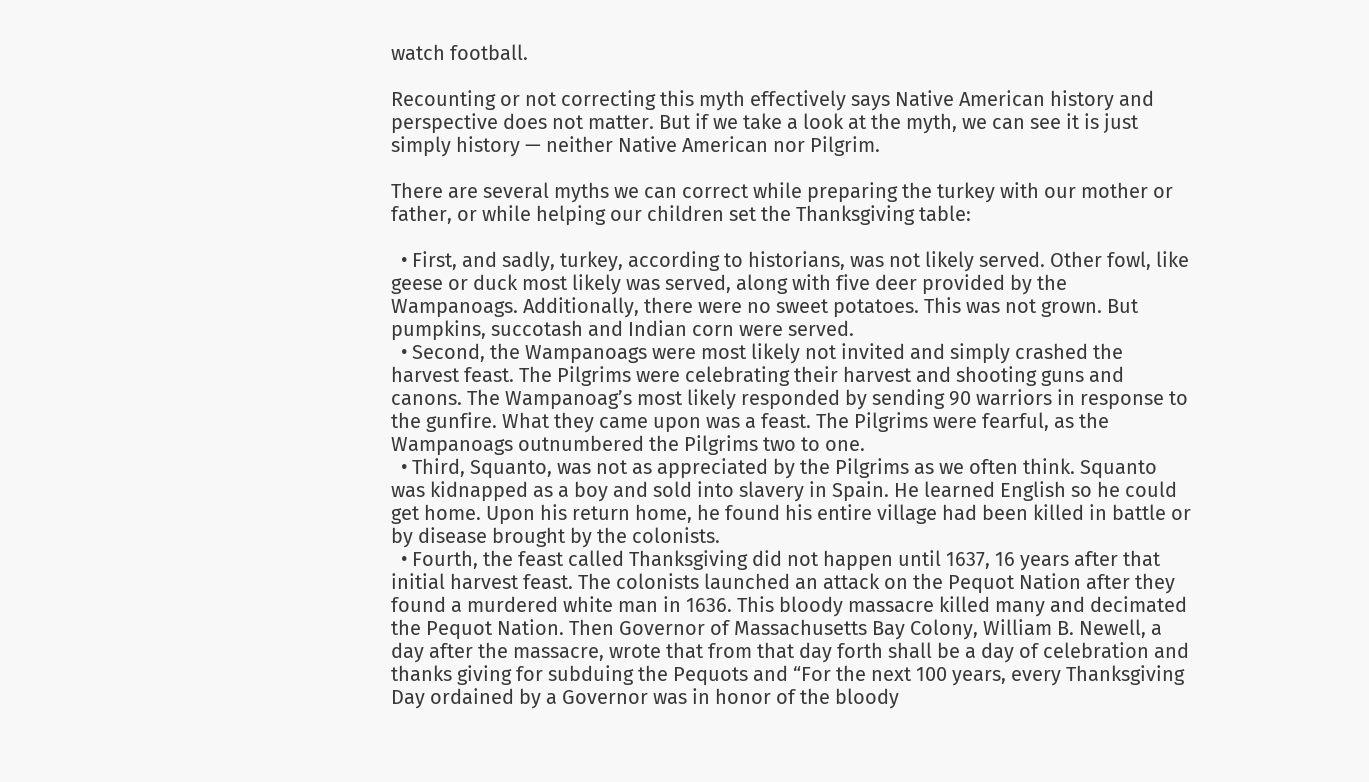watch football.

Recounting or not correcting this myth effectively says Native American history and perspective does not matter. But if we take a look at the myth, we can see it is just simply history — neither Native American nor Pilgrim.

There are several myths we can correct while preparing the turkey with our mother or father, or while helping our children set the Thanksgiving table:

  • First, and sadly, turkey, according to historians, was not likely served. Other fowl, like geese or duck most likely was served, along with five deer provided by the Wampanoags. Additionally, there were no sweet potatoes. This was not grown. But pumpkins, succotash and Indian corn were served.
  • Second, the Wampanoags were most likely not invited and simply crashed the harvest feast. The Pilgrims were celebrating their harvest and shooting guns and canons. The Wampanoag’s most likely responded by sending 90 warriors in response to the gunfire. What they came upon was a feast. The Pilgrims were fearful, as the Wampanoags outnumbered the Pilgrims two to one.
  • Third, Squanto, was not as appreciated by the Pilgrims as we often think. Squanto was kidnapped as a boy and sold into slavery in Spain. He learned English so he could get home. Upon his return home, he found his entire village had been killed in battle or by disease brought by the colonists.
  • Fourth, the feast called Thanksgiving did not happen until 1637, 16 years after that initial harvest feast. The colonists launched an attack on the Pequot Nation after they found a murdered white man in 1636. This bloody massacre killed many and decimated the Pequot Nation. Then Governor of Massachusetts Bay Colony, William B. Newell, a day after the massacre, wrote that from that day forth shall be a day of celebration and thanks giving for subduing the Pequots and “For the next 100 years, every Thanksgiving Day ordained by a Governor was in honor of the bloody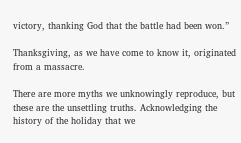victory, thanking God that the battle had been won.”

Thanksgiving, as we have come to know it, originated from a massacre.

There are more myths we unknowingly reproduce, but these are the unsettling truths. Acknowledging the history of the holiday that we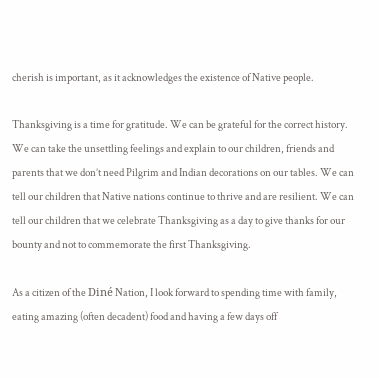cherish is important, as it acknowledges the existence of Native people.

Thanksgiving is a time for gratitude. We can be grateful for the correct history. We can take the unsettling feelings and explain to our children, friends and parents that we don’t need Pilgrim and Indian decorations on our tables. We can tell our children that Native nations continue to thrive and are resilient. We can tell our children that we celebrate Thanksgiving as a day to give thanks for our bounty and not to commemorate the first Thanksgiving.

As a citizen of the Diné Nation, I look forward to spending time with family, eating amazing (often decadent) food and having a few days off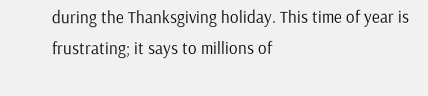during the Thanksgiving holiday. This time of year is frustrating; it says to millions of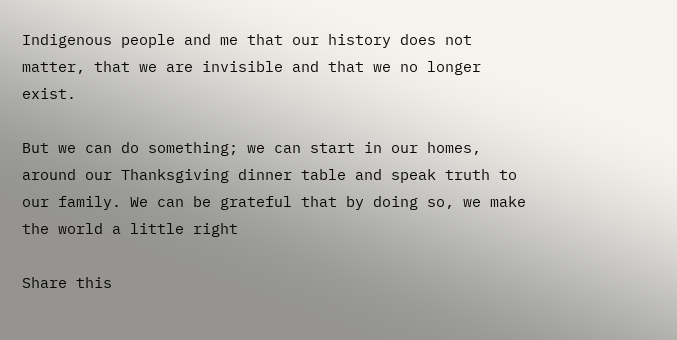Indigenous people and me that our history does not matter, that we are invisible and that we no longer exist.

But we can do something; we can start in our homes, around our Thanksgiving dinner table and speak truth to our family. We can be grateful that by doing so, we make the world a little right

Share this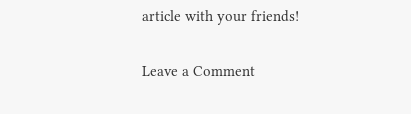article with your friends!

Leave a Comment